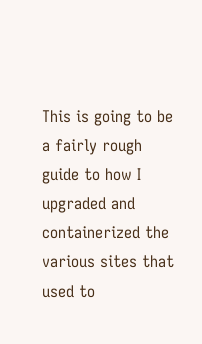This is going to be a fairly rough guide to how I upgraded and containerized the various sites that used to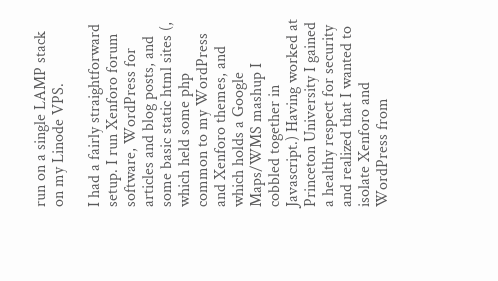run on a single LAMP stack on my Linode VPS.

I had a fairly straightforward setup. I run Xenforo forum software, WordPress for articles and blog posts, and some basic static html sites (, which held some php common to my WordPress and Xenforo themes, and which holds a Google Maps/WMS mashup I cobbled together in Javascript.) Having worked at Princeton University I gained a healthy respect for security and realized that I wanted to isolate Xenforo and WordPress from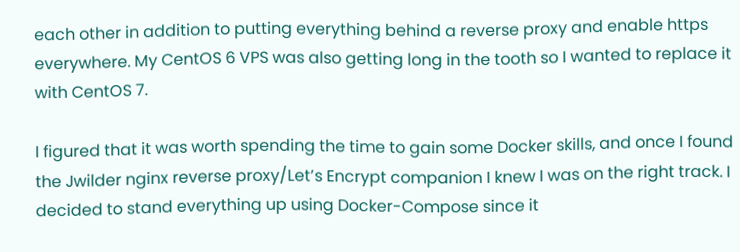each other in addition to putting everything behind a reverse proxy and enable https everywhere. My CentOS 6 VPS was also getting long in the tooth so I wanted to replace it with CentOS 7.

I figured that it was worth spending the time to gain some Docker skills, and once I found the Jwilder nginx reverse proxy/Let’s Encrypt companion I knew I was on the right track. I decided to stand everything up using Docker-Compose since it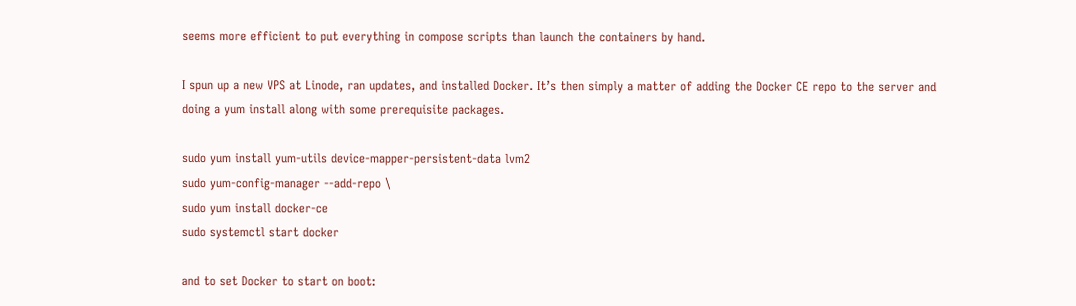seems more efficient to put everything in compose scripts than launch the containers by hand.

I spun up a new VPS at Linode, ran updates, and installed Docker. It’s then simply a matter of adding the Docker CE repo to the server and doing a yum install along with some prerequisite packages.

sudo yum install yum-utils device-mapper-persistent-data lvm2
sudo yum-config-manager --add-repo \
sudo yum install docker-ce
sudo systemctl start docker

and to set Docker to start on boot: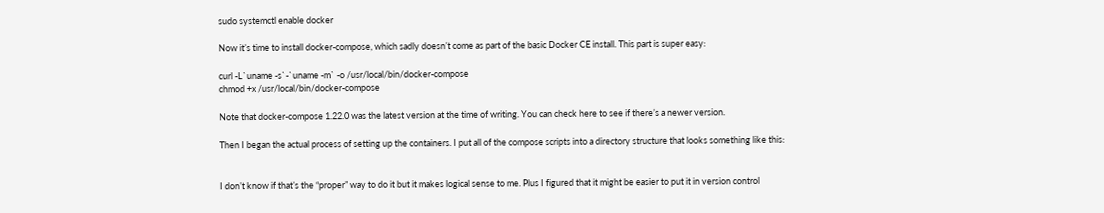sudo systemctl enable docker

Now it’s time to install docker-compose, which sadly doesn’t come as part of the basic Docker CE install. This part is super easy:

curl -L`uname -s`-`uname -m` -o /usr/local/bin/docker-compose
chmod +x /usr/local/bin/docker-compose

Note that docker-compose 1.22.0 was the latest version at the time of writing. You can check here to see if there’s a newer version.

Then I began the actual process of setting up the containers. I put all of the compose scripts into a directory structure that looks something like this:


I don’t know if that’s the “proper” way to do it but it makes logical sense to me. Plus I figured that it might be easier to put it in version control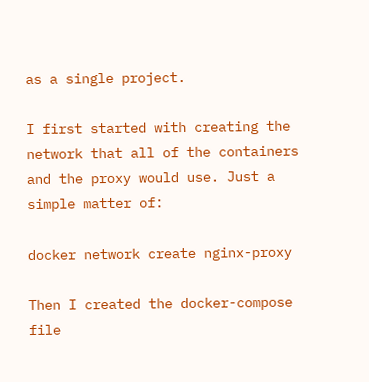as a single project.

I first started with creating the network that all of the containers and the proxy would use. Just a simple matter of:

docker network create nginx-proxy

Then I created the docker-compose file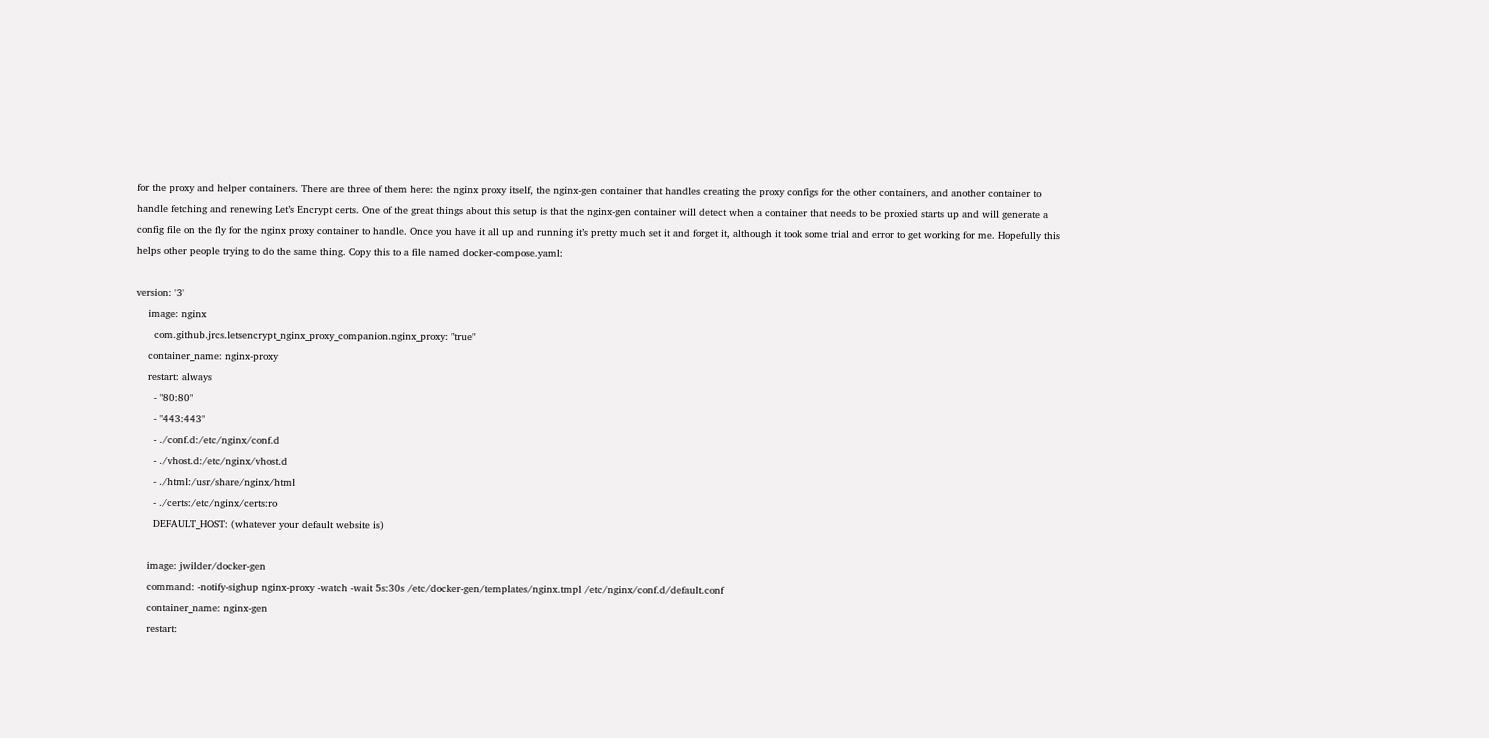for the proxy and helper containers. There are three of them here: the nginx proxy itself, the nginx-gen container that handles creating the proxy configs for the other containers, and another container to handle fetching and renewing Let’s Encrypt certs. One of the great things about this setup is that the nginx-gen container will detect when a container that needs to be proxied starts up and will generate a config file on the fly for the nginx proxy container to handle. Once you have it all up and running it’s pretty much set it and forget it, although it took some trial and error to get working for me. Hopefully this helps other people trying to do the same thing. Copy this to a file named docker-compose.yaml:

version: '3'
    image: nginx
      com.github.jrcs.letsencrypt_nginx_proxy_companion.nginx_proxy: "true"
    container_name: nginx-proxy
    restart: always
      - "80:80"
      - "443:443"
      - ./conf.d:/etc/nginx/conf.d
      - ./vhost.d:/etc/nginx/vhost.d
      - ./html:/usr/share/nginx/html
      - ./certs:/etc/nginx/certs:ro
      DEFAULT_HOST: (whatever your default website is)

    image: jwilder/docker-gen
    command: -notify-sighup nginx-proxy -watch -wait 5s:30s /etc/docker-gen/templates/nginx.tmpl /etc/nginx/conf.d/default.conf
    container_name: nginx-gen
    restart: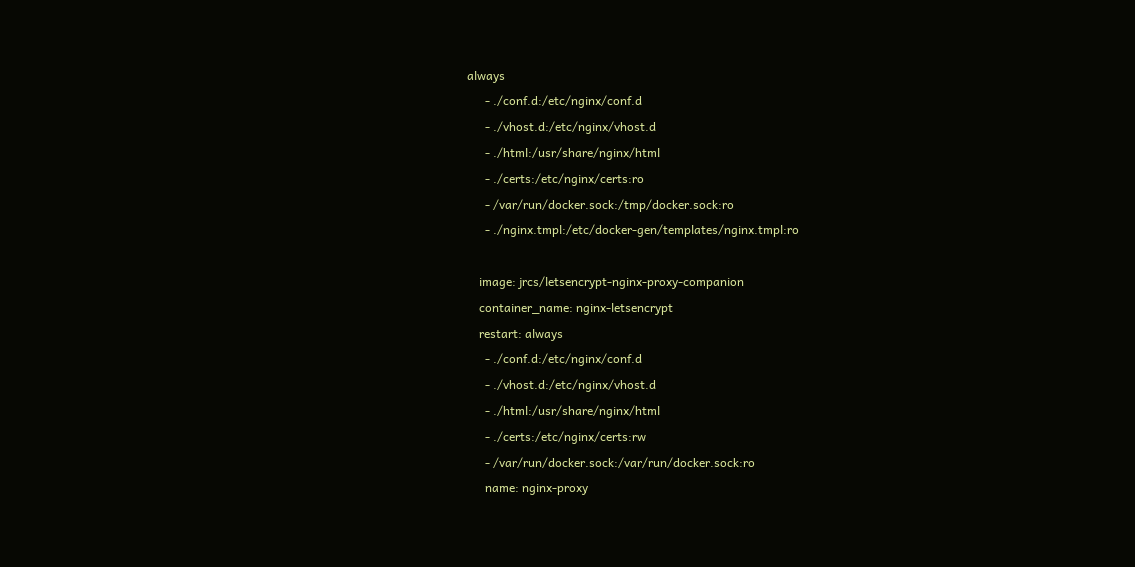always
      - ./conf.d:/etc/nginx/conf.d
      - ./vhost.d:/etc/nginx/vhost.d
      - ./html:/usr/share/nginx/html
      - ./certs:/etc/nginx/certs:ro
      - /var/run/docker.sock:/tmp/docker.sock:ro
      - ./nginx.tmpl:/etc/docker-gen/templates/nginx.tmpl:ro

    image: jrcs/letsencrypt-nginx-proxy-companion
    container_name: nginx-letsencrypt
    restart: always
      - ./conf.d:/etc/nginx/conf.d
      - ./vhost.d:/etc/nginx/vhost.d
      - ./html:/usr/share/nginx/html
      - ./certs:/etc/nginx/certs:rw
      - /var/run/docker.sock:/var/run/docker.sock:ro
      name: nginx-proxy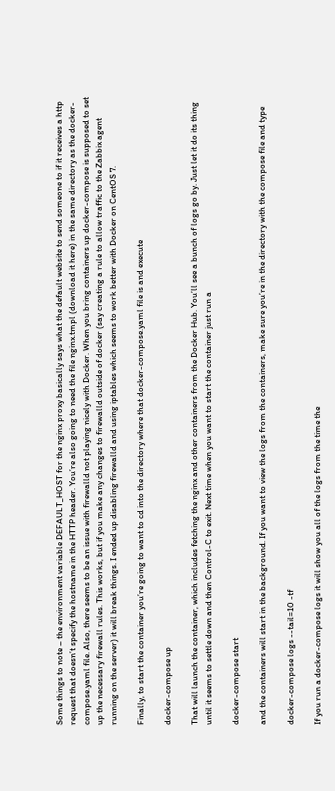Some things to note – the environment variable DEFAULT_HOST for the nginx proxy basically says what the default website to send someone to if it receives a http request that doesn’t specify the hostname in the HTTP header. You’re also going to need the file nginx.tmpl (download it here) in the same directory as the docker-compose.yaml file. Also, there seems to be an issue with firewalld not playing nicely with Docker. When you bring containers up docker-compose is supposed to set up the necessary firewall rules. This works, but if you make any changes to firewalld outside of docker (say creating a rule to allow traffic to the Zabbix agent running on the server) it will break things. I ended up disabling firewalld and using iptables which seems to work better with Docker on CentOS 7.

Finally, to start the container you’re going to want to cd into the directory where that docker-compose.yaml file is and execute

docker-compose up

That will launch the container, which includes fetching the nginx and other containers from the Docker Hub. You’ll see a bunch of logs go by. Just let it do its thing until it seems to settle down and then Control-C to exit. Next time when you want to start the container just run a

docker-compose start

and the containers will start in the background. If you want to view the logs from the containers, make sure you’re in the directory with the compose file and type

docker-compose logs --tail=10 -tf

If you run a docker-compose logs it will show you all of the logs from the time the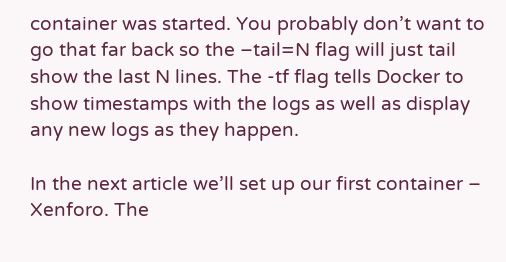container was started. You probably don’t want to go that far back so the –tail=N flag will just tail show the last N lines. The -tf flag tells Docker to show timestamps with the logs as well as display any new logs as they happen.

In the next article we’ll set up our first container – Xenforo. The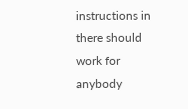instructions in there should work for anybody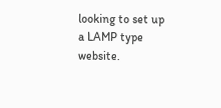looking to set up a LAMP type website.